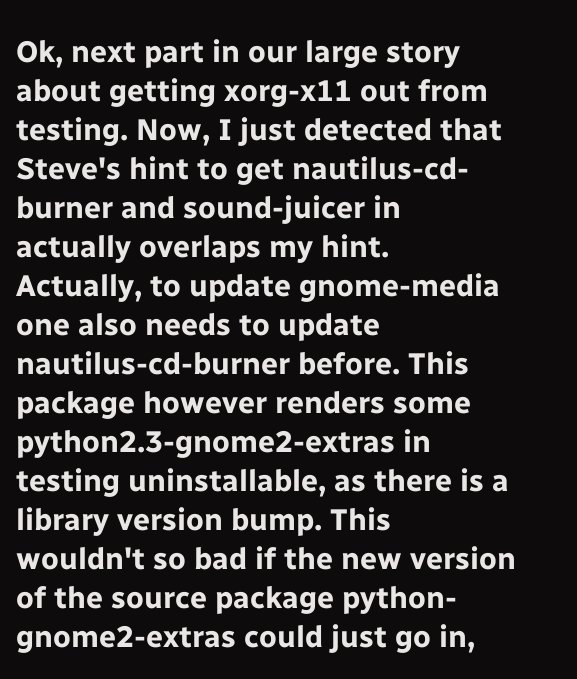Ok, next part in our large story about getting xorg-x11 out from testing. Now, I just detected that Steve's hint to get nautilus-cd-burner and sound-juicer in actually overlaps my hint. Actually, to update gnome-media one also needs to update nautilus-cd-burner before. This package however renders some python2.3-gnome2-extras in testing uninstallable, as there is a library version bump. This wouldn't so bad if the new version of the source package python-gnome2-extras could just go in,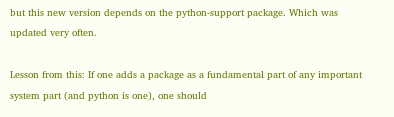but this new version depends on the python-support package. Which was updated very often.

Lesson from this: If one adds a package as a fundamental part of any important system part (and python is one), one should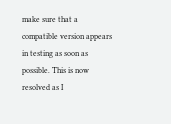make sure that a compatible version appears in testing as soon as possible. This is now resolved as I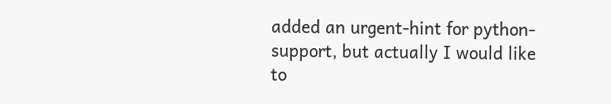added an urgent-hint for python-support, but actually I would like to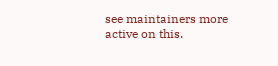see maintainers more active on this.